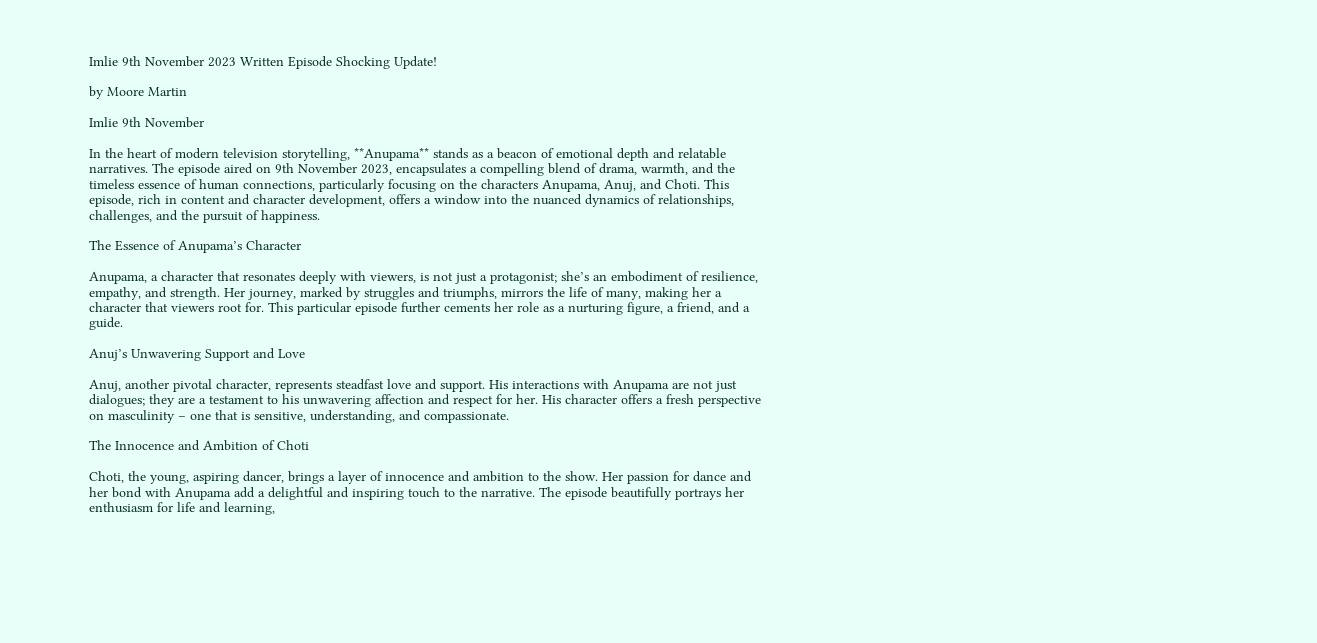Imlie 9th November 2023 Written Episode Shocking Update!

by Moore Martin

Imlie 9th November

In the heart of modern television storytelling, **Anupama** stands as a beacon of emotional depth and relatable narratives. The episode aired on 9th November 2023, encapsulates a compelling blend of drama, warmth, and the timeless essence of human connections, particularly focusing on the characters Anupama, Anuj, and Choti. This episode, rich in content and character development, offers a window into the nuanced dynamics of relationships, challenges, and the pursuit of happiness.

The Essence of Anupama’s Character

Anupama, a character that resonates deeply with viewers, is not just a protagonist; she’s an embodiment of resilience, empathy, and strength. Her journey, marked by struggles and triumphs, mirrors the life of many, making her a character that viewers root for. This particular episode further cements her role as a nurturing figure, a friend, and a guide.

Anuj’s Unwavering Support and Love

Anuj, another pivotal character, represents steadfast love and support. His interactions with Anupama are not just dialogues; they are a testament to his unwavering affection and respect for her. His character offers a fresh perspective on masculinity – one that is sensitive, understanding, and compassionate.

The Innocence and Ambition of Choti

Choti, the young, aspiring dancer, brings a layer of innocence and ambition to the show. Her passion for dance and her bond with Anupama add a delightful and inspiring touch to the narrative. The episode beautifully portrays her enthusiasm for life and learning,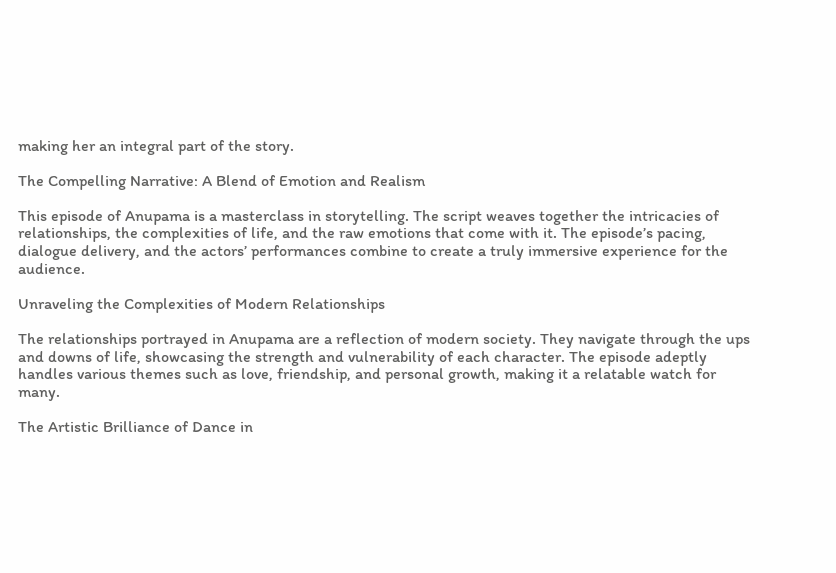making her an integral part of the story.

The Compelling Narrative: A Blend of Emotion and Realism

This episode of Anupama is a masterclass in storytelling. The script weaves together the intricacies of relationships, the complexities of life, and the raw emotions that come with it. The episode’s pacing, dialogue delivery, and the actors’ performances combine to create a truly immersive experience for the audience.

Unraveling the Complexities of Modern Relationships

The relationships portrayed in Anupama are a reflection of modern society. They navigate through the ups and downs of life, showcasing the strength and vulnerability of each character. The episode adeptly handles various themes such as love, friendship, and personal growth, making it a relatable watch for many.

The Artistic Brilliance of Dance in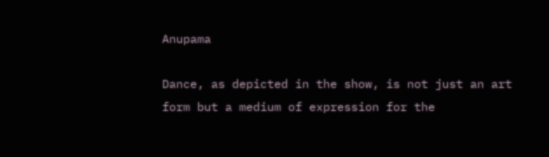Anupama

Dance, as depicted in the show, is not just an art form but a medium of expression for the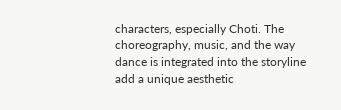characters, especially Choti. The choreography, music, and the way dance is integrated into the storyline add a unique aesthetic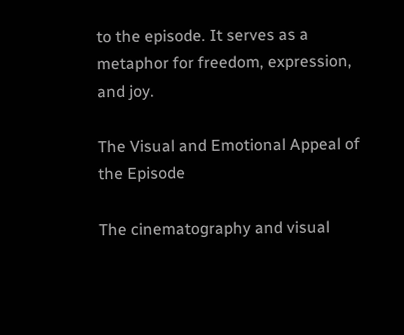to the episode. It serves as a metaphor for freedom, expression, and joy.

The Visual and Emotional Appeal of the Episode

The cinematography and visual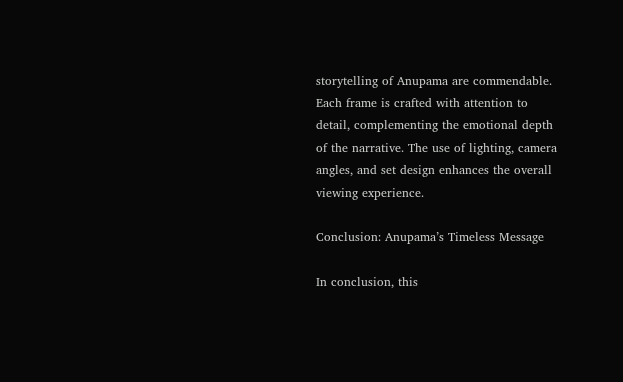storytelling of Anupama are commendable. Each frame is crafted with attention to detail, complementing the emotional depth of the narrative. The use of lighting, camera angles, and set design enhances the overall viewing experience.

Conclusion: Anupama’s Timeless Message

In conclusion, this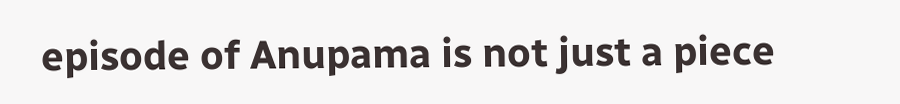episode of Anupama is not just a piece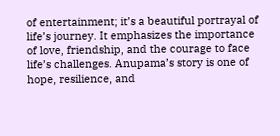of entertainment; it’s a beautiful portrayal of life’s journey. It emphasizes the importance of love, friendship, and the courage to face life’s challenges. Anupama’s story is one of hope, resilience, and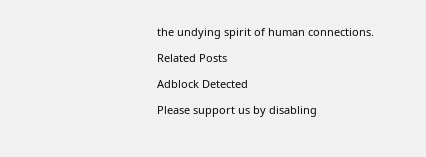the undying spirit of human connections.

Related Posts

Adblock Detected

Please support us by disabling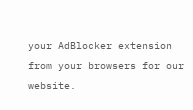your AdBlocker extension from your browsers for our website.